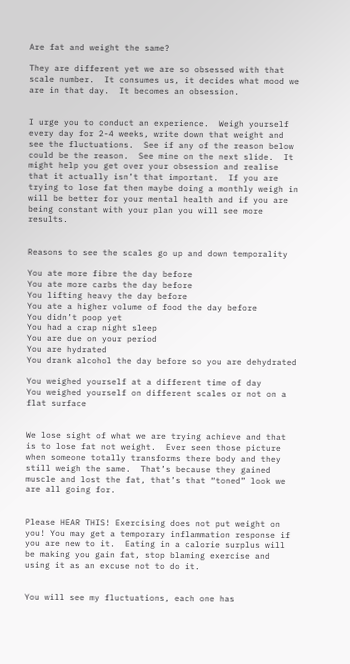Are fat and weight the same?

They are different yet we are so obsessed with that scale number.  It consumes us, it decides what mood we are in that day.  It becomes an obsession.


I urge you to conduct an experience.  Weigh yourself every day for 2-4 weeks, write down that weight and see the fluctuations.  See if any of the reason below could be the reason.  See mine on the next slide.  It might help you get over your obsession and realise that it actually isn’t that important.  If you are trying to lose fat then maybe doing a monthly weigh in will be better for your mental health and if you are being constant with your plan you will see more results.


Reasons to see the scales go up and down temporality

You ate more fibre the day before
You ate more carbs the day before
You lifting heavy the day before
You ate a higher volume of food the day before
You didn’t poop yet
You had a crap night sleep
You are due on your period
You are hydrated
You drank alcohol the day before so you are dehydrated

You weighed yourself at a different time of day
You weighed yourself on different scales or not on a flat surface


We lose sight of what we are trying achieve and that is to lose fat not weight.  Ever seen those picture when someone totally transforms there body and they still weigh the same.  That’s because they gained muscle and lost the fat, that’s that “toned” look we are all going for.


Please HEAR THIS! Exercising does not put weight on you! You may get a temporary inflammation response if you are new to it.  Eating in a calorie surplus will be making you gain fat, stop blaming exercise and using it as an excuse not to do it.


You will see my fluctuations, each one has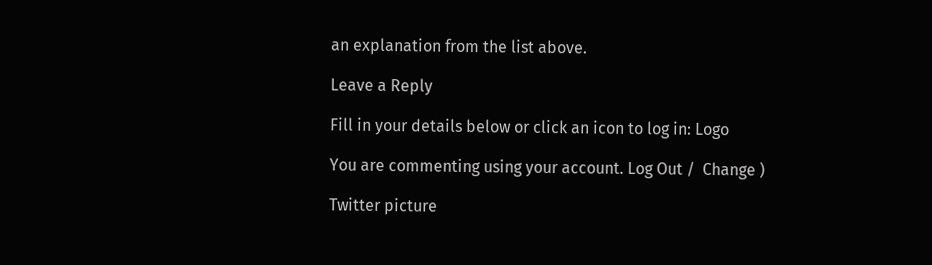an explanation from the list above.

Leave a Reply

Fill in your details below or click an icon to log in: Logo

You are commenting using your account. Log Out /  Change )

Twitter picture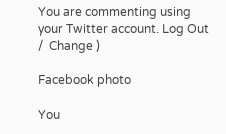You are commenting using your Twitter account. Log Out /  Change )

Facebook photo

You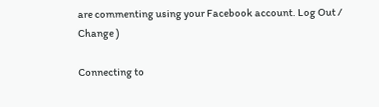are commenting using your Facebook account. Log Out /  Change )

Connecting to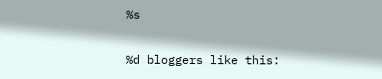%s

%d bloggers like this: